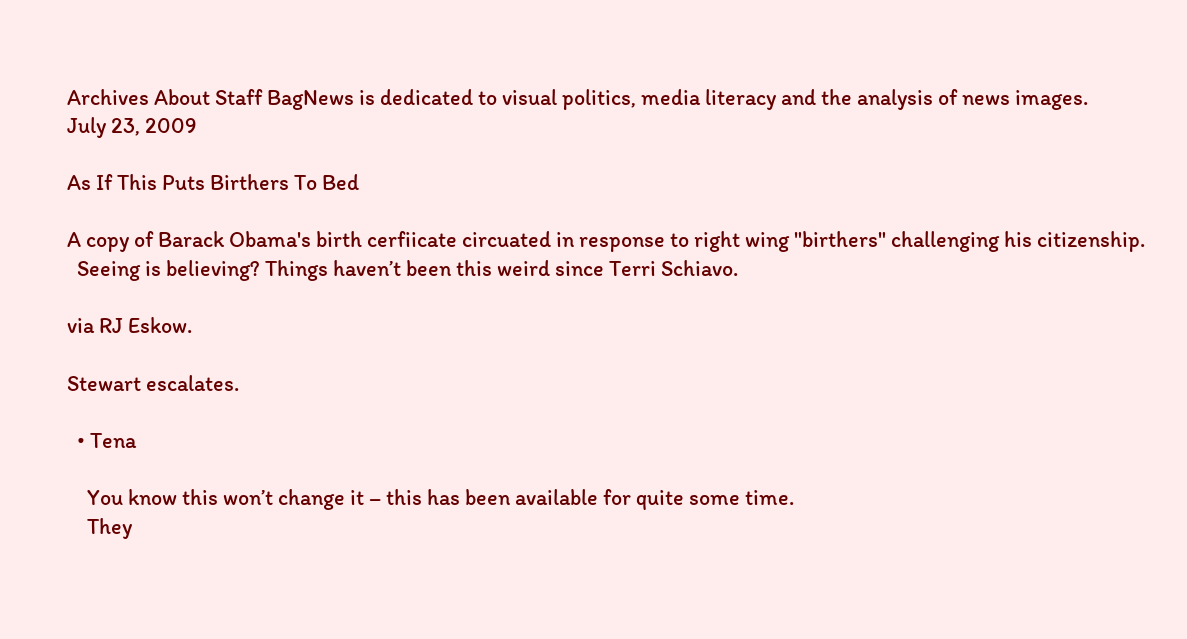Archives About Staff BagNews is dedicated to visual politics, media literacy and the analysis of news images.
July 23, 2009

As If This Puts Birthers To Bed

A copy of Barack Obama's birth cerfiicate circuated in response to right wing "birthers" challenging his citizenship.
  Seeing is believing? Things haven’t been this weird since Terri Schiavo.

via RJ Eskow.

Stewart escalates.

  • Tena

    You know this won’t change it – this has been available for quite some time.
    They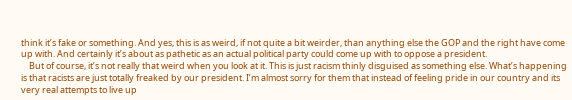think it’s fake or something. And yes, this is as weird, if not quite a bit weirder, than anything else the GOP and the right have come up with. And certainly it’s about as pathetic as an actual political party could come up with to oppose a president.
    But of course, it’s not really that weird when you look at it. This is just racism thinly disguised as something else. What’s happening is that racists are just totally freaked by our president. I’m almost sorry for them that instead of feeling pride in our country and its very real attempts to live up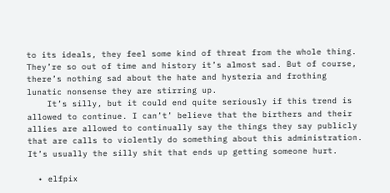to its ideals, they feel some kind of threat from the whole thing. They’re so out of time and history it’s almost sad. But of course, there’s nothing sad about the hate and hysteria and frothing lunatic nonsense they are stirring up.
    It’s silly, but it could end quite seriously if this trend is allowed to continue. I can’t’ believe that the birthers and their allies are allowed to continually say the things they say publicly that are calls to violently do something about this administration. It’s usually the silly shit that ends up getting someone hurt.

  • elfpix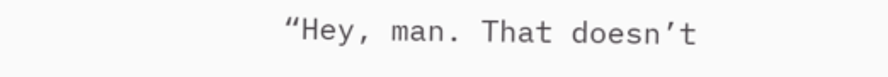“Hey, man. That doesn’t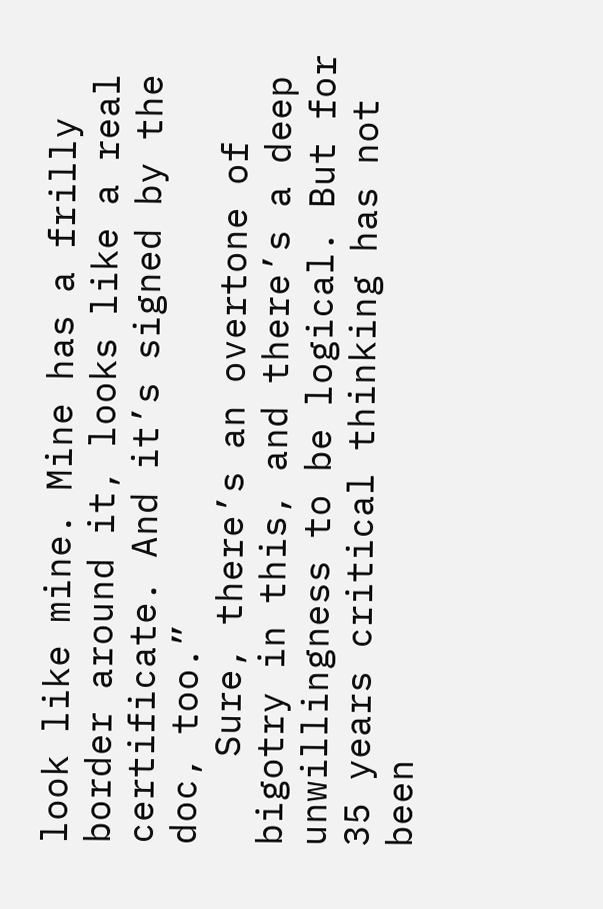look like mine. Mine has a frilly border around it, looks like a real certificate. And it’s signed by the doc, too.”
    Sure, there’s an overtone of bigotry in this, and there’s a deep unwillingness to be logical. But for 35 years critical thinking has not been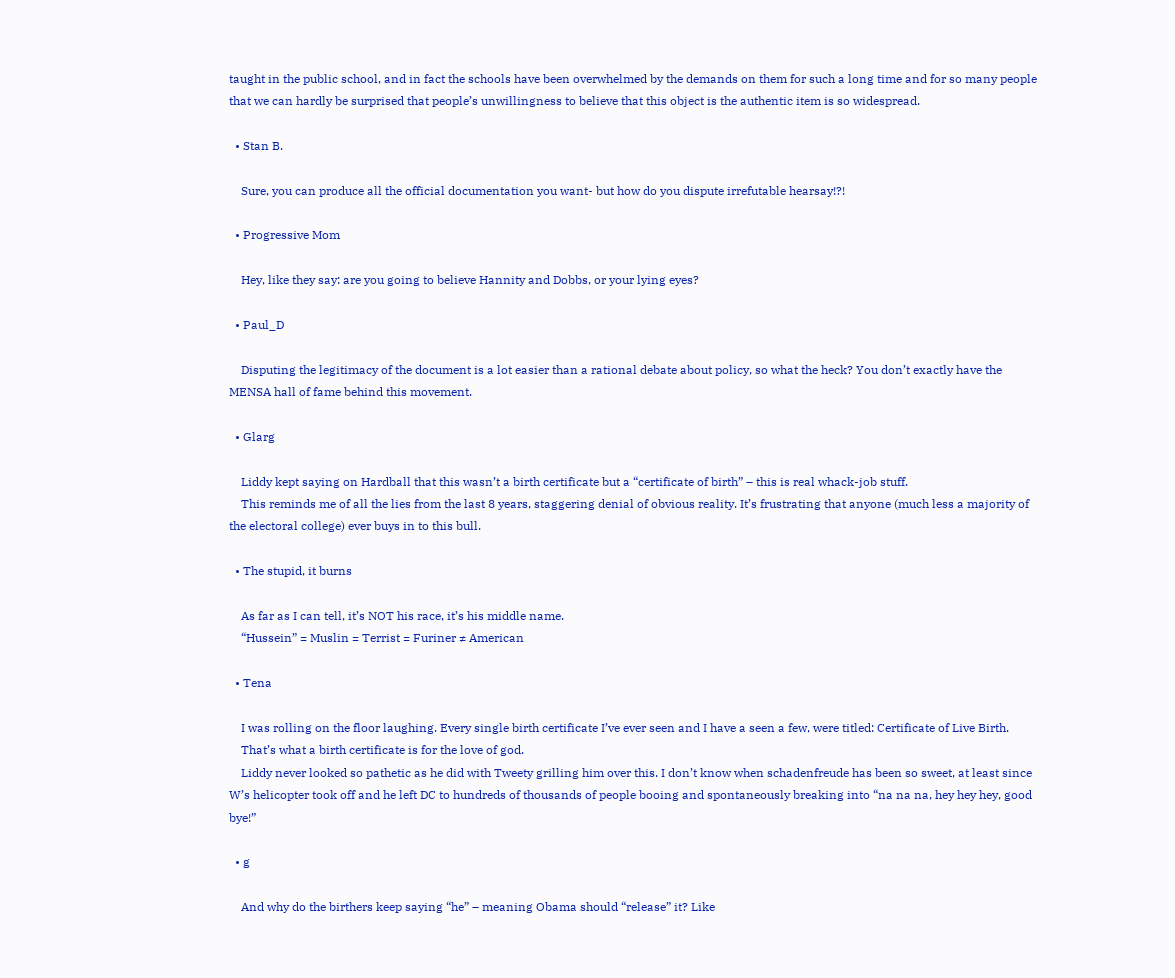taught in the public school, and in fact the schools have been overwhelmed by the demands on them for such a long time and for so many people that we can hardly be surprised that people’s unwillingness to believe that this object is the authentic item is so widespread.

  • Stan B.

    Sure, you can produce all the official documentation you want- but how do you dispute irrefutable hearsay!?!

  • Progressive Mom

    Hey, like they say: are you going to believe Hannity and Dobbs, or your lying eyes?

  • Paul_D

    Disputing the legitimacy of the document is a lot easier than a rational debate about policy, so what the heck? You don’t exactly have the MENSA hall of fame behind this movement.

  • Glarg

    Liddy kept saying on Hardball that this wasn’t a birth certificate but a “certificate of birth” – this is real whack-job stuff.
    This reminds me of all the lies from the last 8 years, staggering denial of obvious reality. It’s frustrating that anyone (much less a majority of the electoral college) ever buys in to this bull.

  • The stupid, it burns

    As far as I can tell, it’s NOT his race, it’s his middle name.
    “Hussein” = Muslin = Terrist = Furiner ≠ American

  • Tena

    I was rolling on the floor laughing. Every single birth certificate I’ve ever seen and I have a seen a few, were titled: Certificate of Live Birth.
    That’s what a birth certificate is for the love of god.
    Liddy never looked so pathetic as he did with Tweety grilling him over this. I don’t know when schadenfreude has been so sweet, at least since W’s helicopter took off and he left DC to hundreds of thousands of people booing and spontaneously breaking into “na na na, hey hey hey, good bye!”

  • g

    And why do the birthers keep saying “he” – meaning Obama should “release” it? Like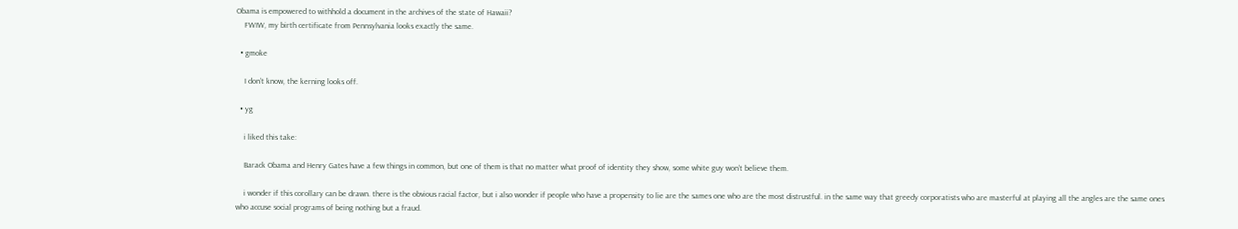Obama is empowered to withhold a document in the archives of the state of Hawaii?
    FWIW, my birth certificate from Pennsylvania looks exactly the same.

  • gmoke

    I don’t know, the kerning looks off.

  • yg

    i liked this take:

    Barack Obama and Henry Gates have a few things in common, but one of them is that no matter what proof of identity they show, some white guy won’t believe them.

    i wonder if this corollary can be drawn. there is the obvious racial factor, but i also wonder if people who have a propensity to lie are the sames one who are the most distrustful. in the same way that greedy corporatists who are masterful at playing all the angles are the same ones who accuse social programs of being nothing but a fraud.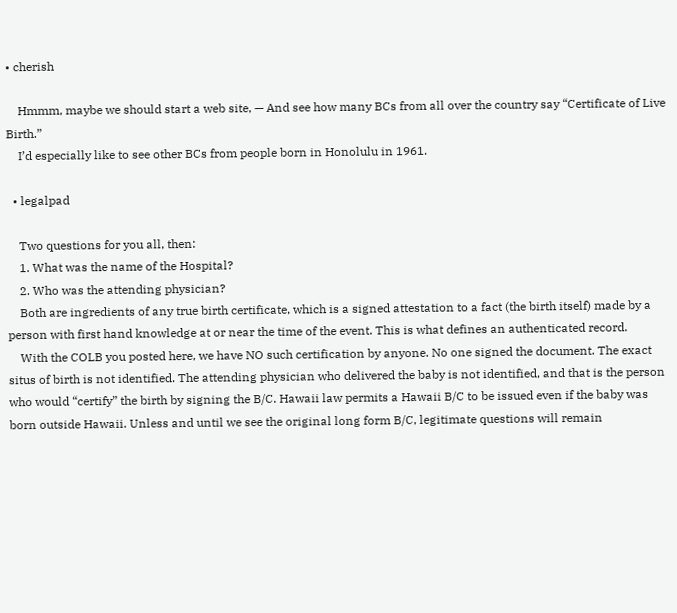• cherish

    Hmmm, maybe we should start a web site, — And see how many BCs from all over the country say “Certificate of Live Birth.”
    I’d especially like to see other BCs from people born in Honolulu in 1961.

  • legalpad

    Two questions for you all, then:
    1. What was the name of the Hospital?
    2. Who was the attending physician?
    Both are ingredients of any true birth certificate, which is a signed attestation to a fact (the birth itself) made by a person with first hand knowledge at or near the time of the event. This is what defines an authenticated record.
    With the COLB you posted here, we have NO such certification by anyone. No one signed the document. The exact situs of birth is not identified. The attending physician who delivered the baby is not identified, and that is the person who would “certify” the birth by signing the B/C. Hawaii law permits a Hawaii B/C to be issued even if the baby was born outside Hawaii. Unless and until we see the original long form B/C, legitimate questions will remain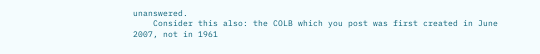unanswered.
    Consider this also: the COLB which you post was first created in June 2007, not in 1961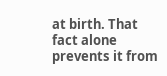at birth. That fact alone prevents it from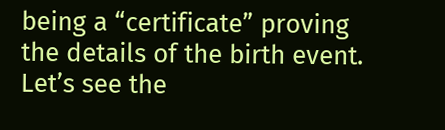being a “certificate” proving the details of the birth event. Let’s see the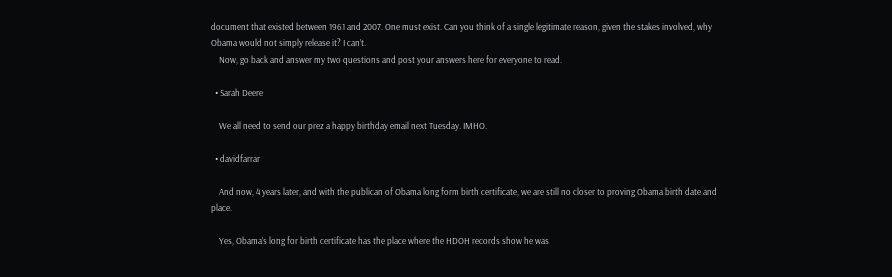document that existed between 1961 and 2007. One must exist. Can you think of a single legitimate reason, given the stakes involved, why Obama would not simply release it? I can’t.
    Now, go back and answer my two questions and post your answers here for everyone to read.

  • Sarah Deere

    We all need to send our prez a happy birthday email next Tuesday. IMHO.

  • davidfarrar

    And now, 4 years later, and with the publican of Obama long form birth certificate, we are still no closer to proving Obama birth date and place.

    Yes, Obama’s long for birth certificate has the place where the HDOH records show he was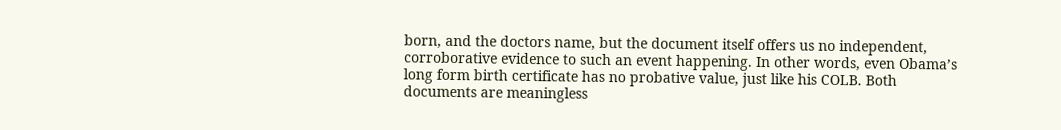born, and the doctors name, but the document itself offers us no independent, corroborative evidence to such an event happening. In other words, even Obama’s long form birth certificate has no probative value, just like his COLB. Both documents are meaningless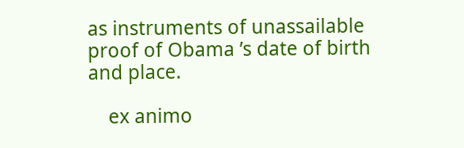as instruments of unassailable proof of Obama ’s date of birth and place.

    ex animo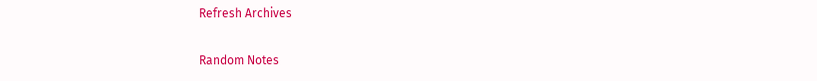Refresh Archives

Random Notes